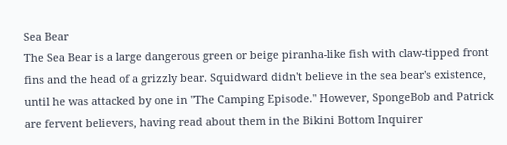Sea Bear
The Sea Bear is a large dangerous green or beige piranha-like fish with claw-tipped front fins and the head of a grizzly bear. Squidward didn't believe in the sea bear's existence, until he was attacked by one in "The Camping Episode." However, SpongeBob and Patrick are fervent believers, having read about them in the Bikini Bottom Inquirer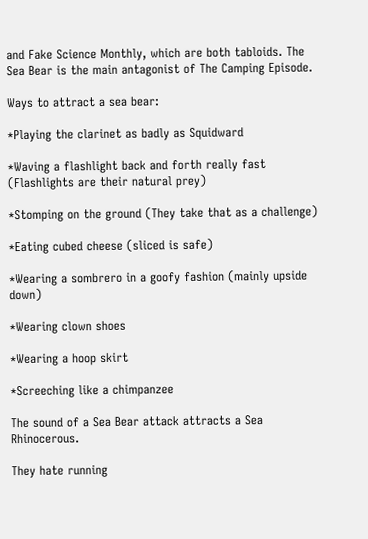and Fake Science Monthly, which are both tabloids. The Sea Bear is the main antagonist of The Camping Episode.

Ways to attract a sea bear:

*Playing the clarinet as badly as Squidward

*Waving a flashlight back and forth really fast (Flashlights are their natural prey)

*Stomping on the ground (They take that as a challenge)

*Eating cubed cheese (sliced is safe)

*Wearing a sombrero in a goofy fashion (mainly upside down)

*Wearing clown shoes

*Wearing a hoop skirt

*Screeching like a chimpanzee

The sound of a Sea Bear attack attracts a Sea Rhinocerous.

They hate running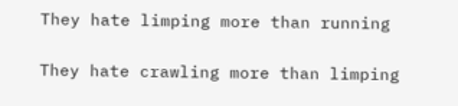They hate limping more than running

They hate crawling more than limping